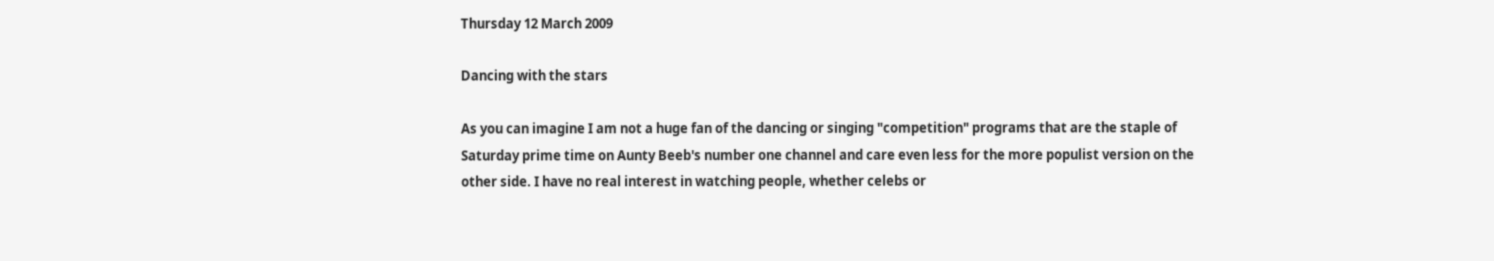Thursday 12 March 2009

Dancing with the stars

As you can imagine I am not a huge fan of the dancing or singing "competition" programs that are the staple of Saturday prime time on Aunty Beeb's number one channel and care even less for the more populist version on the other side. I have no real interest in watching people, whether celebs or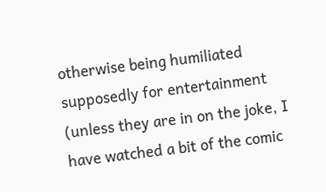otherwise being humiliated supposedly for entertainment (unless they are in on the joke, I have watched a bit of the comic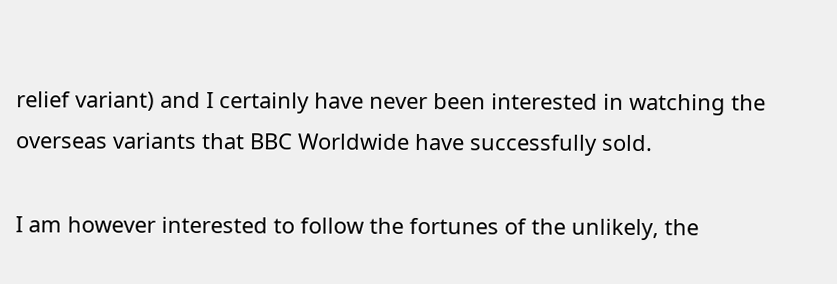relief variant) and I certainly have never been interested in watching the overseas variants that BBC Worldwide have successfully sold.

I am however interested to follow the fortunes of the unlikely, the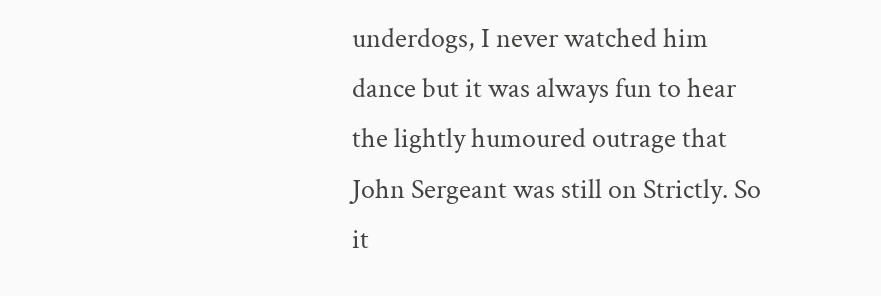underdogs, I never watched him dance but it was always fun to hear the lightly humoured outrage that John Sergeant was still on Strictly. So it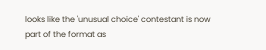looks like the 'unusual choice' contestant is now part of the format as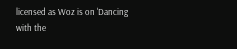licensed as Woz is on 'Dancing with the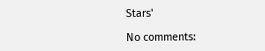Stars'

No comments: